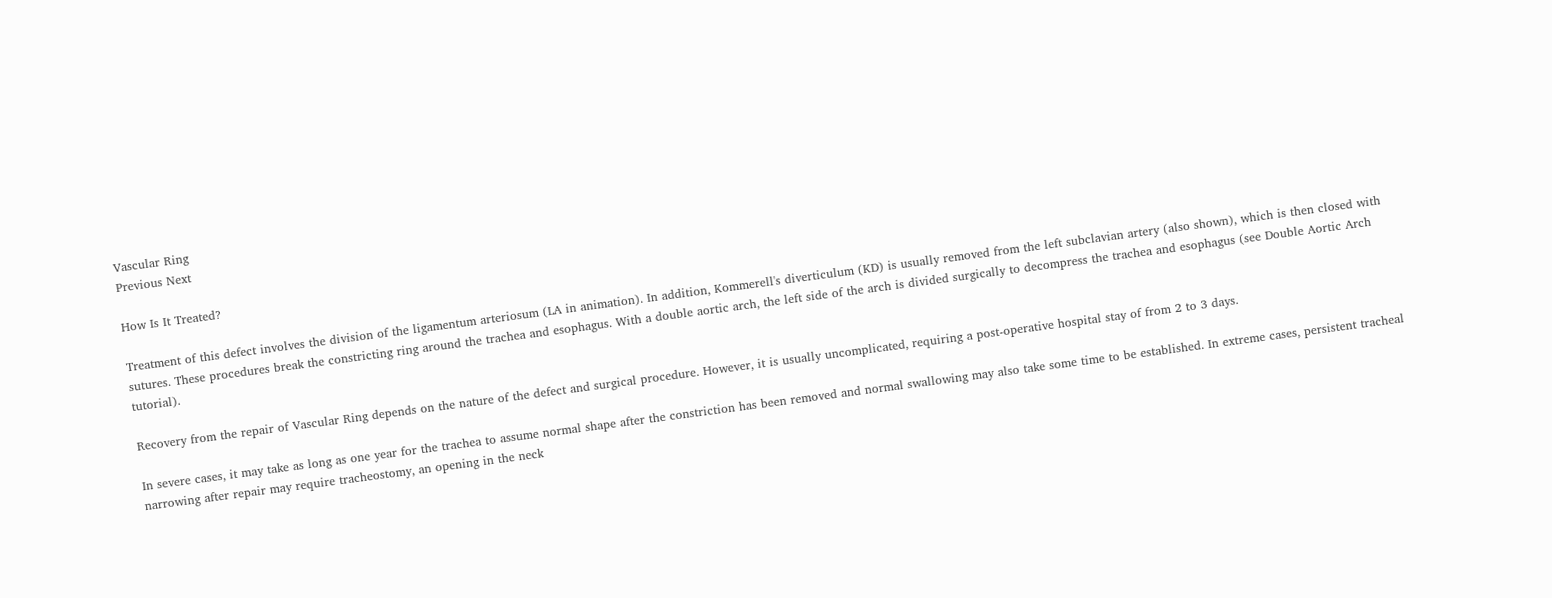Vascular Ring
Previous Next

How Is It Treated?

Treatment of this defect involves the division of the ligamentum arteriosum (LA in animation). In addition, Kommerell's diverticulum (KD) is usually removed from the left subclavian artery (also shown), which is then closed with sutures. These procedures break the constricting ring around the trachea and esophagus. With a double aortic arch, the left side of the arch is divided surgically to decompress the trachea and esophagus (see Double Aortic Arch tutorial).

Recovery from the repair of Vascular Ring depends on the nature of the defect and surgical procedure. However, it is usually uncomplicated, requiring a post-operative hospital stay of from 2 to 3 days.

In severe cases, it may take as long as one year for the trachea to assume normal shape after the constriction has been removed and normal swallowing may also take some time to be established. In extreme cases, persistent tracheal narrowing after repair may require tracheostomy, an opening in the neck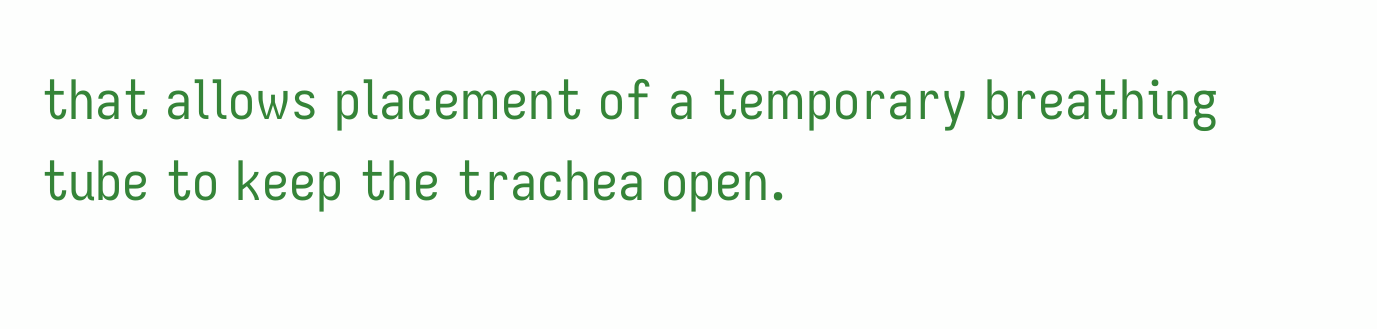that allows placement of a temporary breathing tube to keep the trachea open.